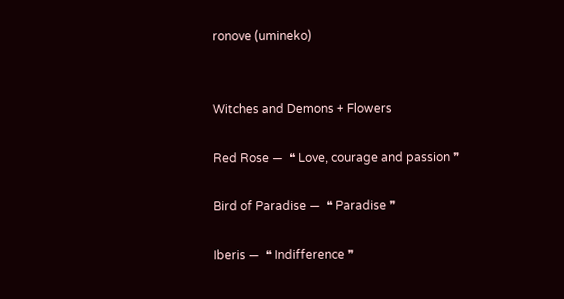ronove (umineko)


Witches and Demons + Flowers

Red Rose —  ❝ Love, courage and passion ❞

Bird of Paradise —  ❝ Paradise ❞

Iberis —  ❝ Indifference ❞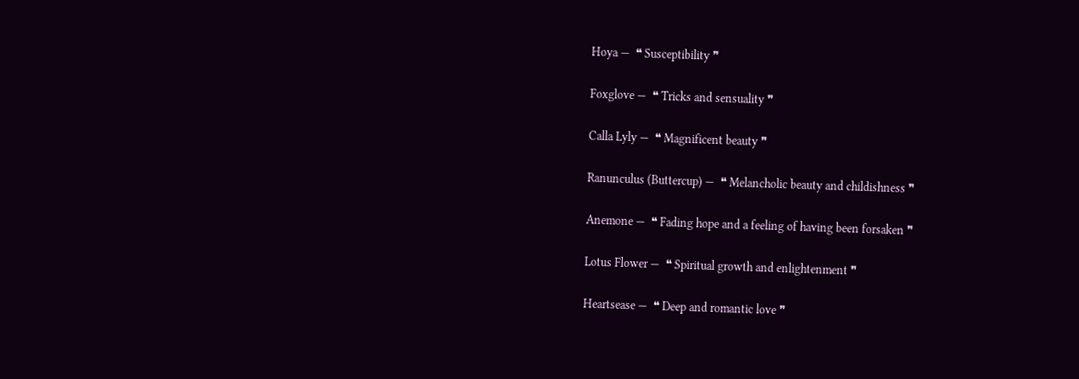Hoya —  ❝ Susceptibility ❞

Foxglove —  ❝ Tricks and sensuality ❞

Calla Lyly —  ❝ Magnificent beauty ❞

Ranunculus (Buttercup) —  ❝ Melancholic beauty and childishness ❞

Anemone —  ❝ Fading hope and a feeling of having been forsaken ❞

Lotus Flower —  ❝ Spiritual growth and enlightenment ❞

Heartsease —  ❝ Deep and romantic love ❞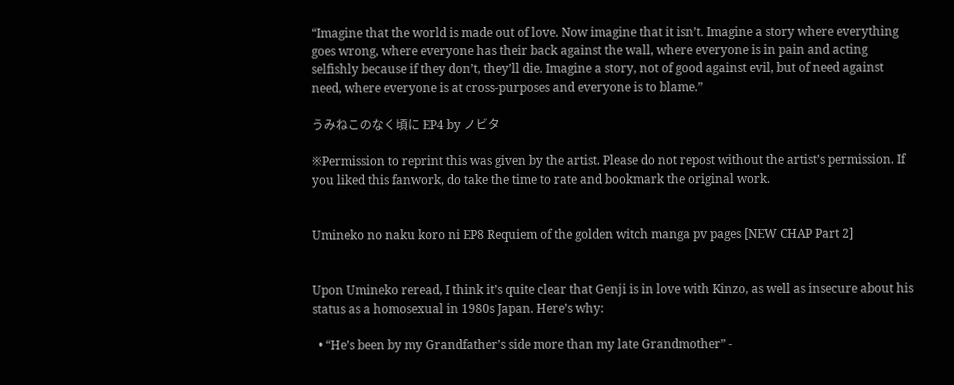“Imagine that the world is made out of love. Now imagine that it isn’t. Imagine a story where everything goes wrong, where everyone has their back against the wall, where everyone is in pain and acting selfishly because if they don’t, they’ll die. Imagine a story, not of good against evil, but of need against need, where everyone is at cross-purposes and everyone is to blame.”

うみねこのなく頃に EP4 by ノビタ

※Permission to reprint this was given by the artist. Please do not repost without the artist’s permission. If you liked this fanwork, do take the time to rate and bookmark the original work.


Umineko no naku koro ni EP8 Requiem of the golden witch manga pv pages [NEW CHAP Part 2]


Upon Umineko reread, I think it’s quite clear that Genji is in love with Kinzo, as well as insecure about his status as a homosexual in 1980s Japan. Here’s why:

  • “He’s been by my Grandfather’s side more than my late Grandmother” -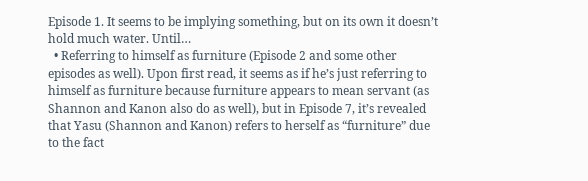Episode 1. It seems to be implying something, but on its own it doesn’t hold much water. Until…
  • Referring to himself as furniture (Episode 2 and some other episodes as well). Upon first read, it seems as if he’s just referring to himself as furniture because furniture appears to mean servant (as Shannon and Kanon also do as well), but in Episode 7, it’s revealed that Yasu (Shannon and Kanon) refers to herself as “furniture” due to the fact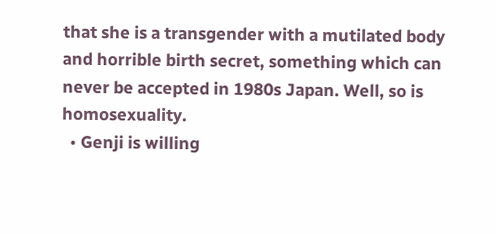that she is a transgender with a mutilated body and horrible birth secret, something which can never be accepted in 1980s Japan. Well, so is homosexuality.
  • Genji is willing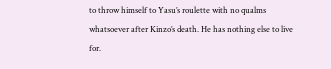to throw himself to Yasu’s roulette with no qualms whatsoever after Kinzo’s death. He has nothing else to live for.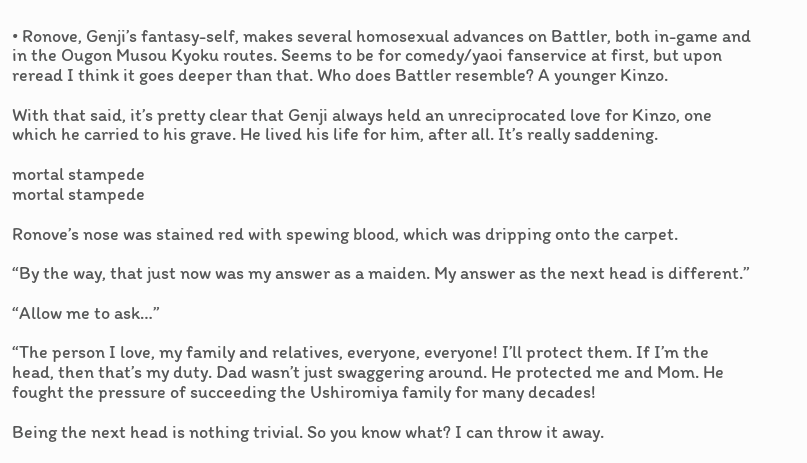• Ronove, Genji’s fantasy-self, makes several homosexual advances on Battler, both in-game and in the Ougon Musou Kyoku routes. Seems to be for comedy/yaoi fanservice at first, but upon reread I think it goes deeper than that. Who does Battler resemble? A younger Kinzo.

With that said, it’s pretty clear that Genji always held an unreciprocated love for Kinzo, one which he carried to his grave. He lived his life for him, after all. It’s really saddening.

mortal stampede
mortal stampede

Ronove’s nose was stained red with spewing blood, which was dripping onto the carpet.

“By the way, that just now was my answer as a maiden. My answer as the next head is different.”

“Allow me to ask…”

“The person I love, my family and relatives, everyone, everyone! I’ll protect them. If I’m the head, then that’s my duty. Dad wasn’t just swaggering around. He protected me and Mom. He fought the pressure of succeeding the Ushiromiya family for many decades!

Being the next head is nothing trivial. So you know what? I can throw it away.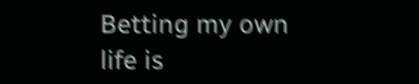Betting my own life is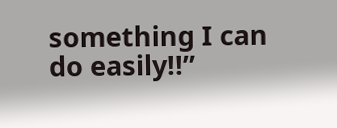something I can do easily!!”